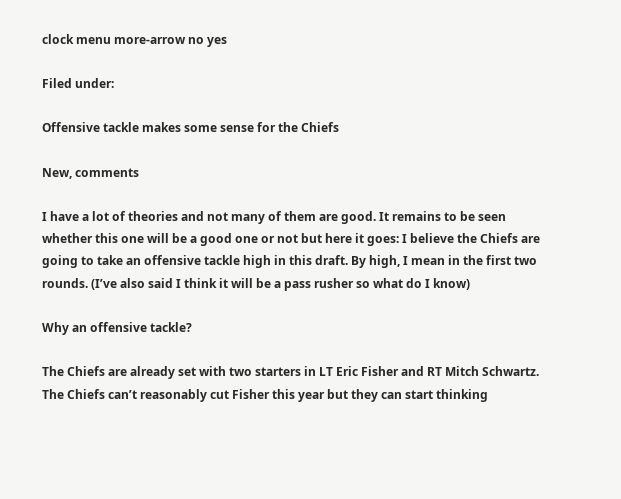clock menu more-arrow no yes

Filed under:

Offensive tackle makes some sense for the Chiefs

New, comments

I have a lot of theories and not many of them are good. It remains to be seen whether this one will be a good one or not but here it goes: I believe the Chiefs are going to take an offensive tackle high in this draft. By high, I mean in the first two rounds. (I’ve also said I think it will be a pass rusher so what do I know)

Why an offensive tackle?

The Chiefs are already set with two starters in LT Eric Fisher and RT Mitch Schwartz. The Chiefs can’t reasonably cut Fisher this year but they can start thinking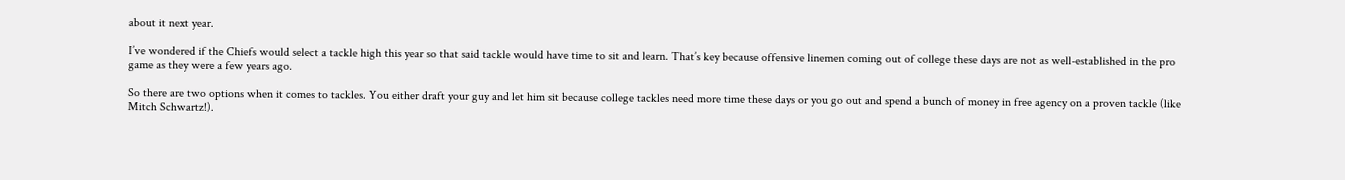about it next year.

I’ve wondered if the Chiefs would select a tackle high this year so that said tackle would have time to sit and learn. That’s key because offensive linemen coming out of college these days are not as well-established in the pro game as they were a few years ago.

So there are two options when it comes to tackles. You either draft your guy and let him sit because college tackles need more time these days or you go out and spend a bunch of money in free agency on a proven tackle (like Mitch Schwartz!).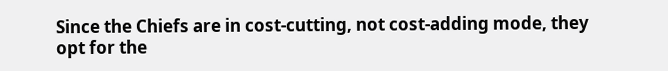Since the Chiefs are in cost-cutting, not cost-adding mode, they opt for the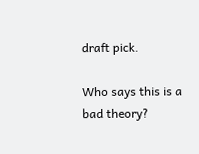draft pick.

Who says this is a bad theory?